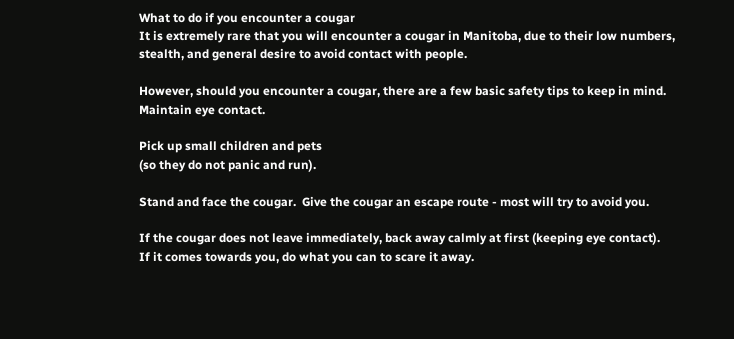What to do if you encounter a cougar
It is extremely rare that you will encounter a cougar in Manitoba, due to their low numbers, stealth, and general desire to avoid contact with people.

However, should you encounter a cougar, there are a few basic safety tips to keep in mind.
Maintain eye contact.

Pick up small children and pets
(so they do not panic and run).

Stand and face the cougar.  Give the cougar an escape route - most will try to avoid you.

If the cougar does not leave immediately, back away calmly at first (keeping eye contact).
If it comes towards you, do what you can to scare it away.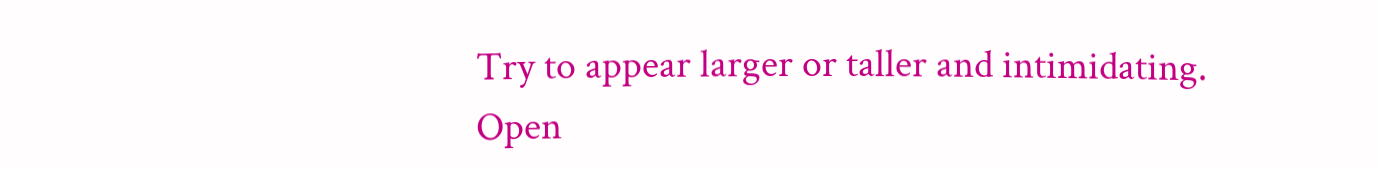Try to appear larger or taller and intimidating.
Open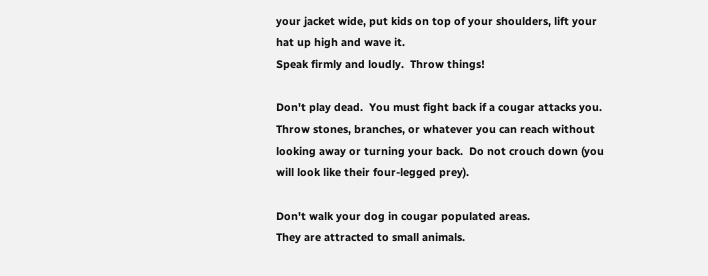your jacket wide, put kids on top of your shoulders, lift your hat up high and wave it.
Speak firmly and loudly.  Throw things!

Don't play dead.  You must fight back if a cougar attacks you.  Throw stones, branches, or whatever you can reach without looking away or turning your back.  Do not crouch down (you will look like their four-legged prey).

Don't walk your dog in cougar populated areas.
They are attracted to small animals.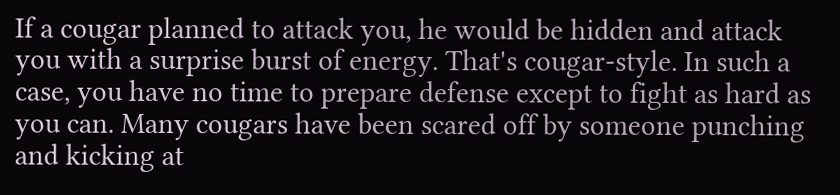If a cougar planned to attack you, he would be hidden and attack you with a surprise burst of energy. That's cougar-style. In such a case, you have no time to prepare defense except to fight as hard as you can. Many cougars have been scared off by someone punching and kicking at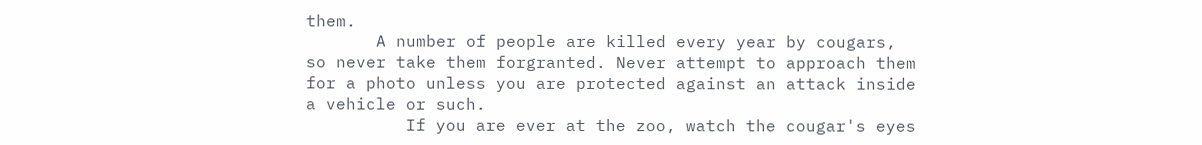them.
       A number of people are killed every year by cougars, so never take them forgranted. Never attempt to approach them for a photo unless you are protected against an attack inside a vehicle or such.
          If you are ever at the zoo, watch the cougar's eyes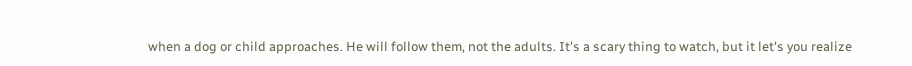when a dog or child approaches. He will follow them, not the adults. It's a scary thing to watch, but it let's you realize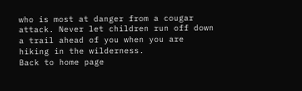who is most at danger from a cougar attack. Never let children run off down a trail ahead of you when you are hiking in the wilderness.
Back to home page